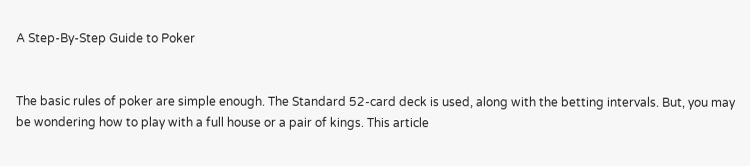A Step-By-Step Guide to Poker


The basic rules of poker are simple enough. The Standard 52-card deck is used, along with the betting intervals. But, you may be wondering how to play with a full house or a pair of kings. This article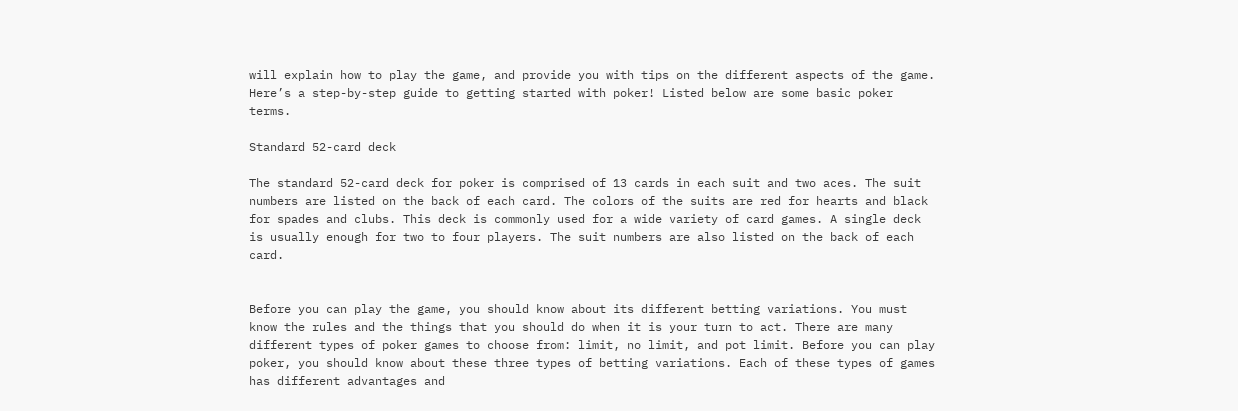will explain how to play the game, and provide you with tips on the different aspects of the game. Here’s a step-by-step guide to getting started with poker! Listed below are some basic poker terms.

Standard 52-card deck

The standard 52-card deck for poker is comprised of 13 cards in each suit and two aces. The suit numbers are listed on the back of each card. The colors of the suits are red for hearts and black for spades and clubs. This deck is commonly used for a wide variety of card games. A single deck is usually enough for two to four players. The suit numbers are also listed on the back of each card.


Before you can play the game, you should know about its different betting variations. You must know the rules and the things that you should do when it is your turn to act. There are many different types of poker games to choose from: limit, no limit, and pot limit. Before you can play poker, you should know about these three types of betting variations. Each of these types of games has different advantages and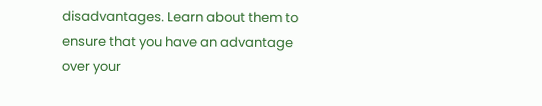disadvantages. Learn about them to ensure that you have an advantage over your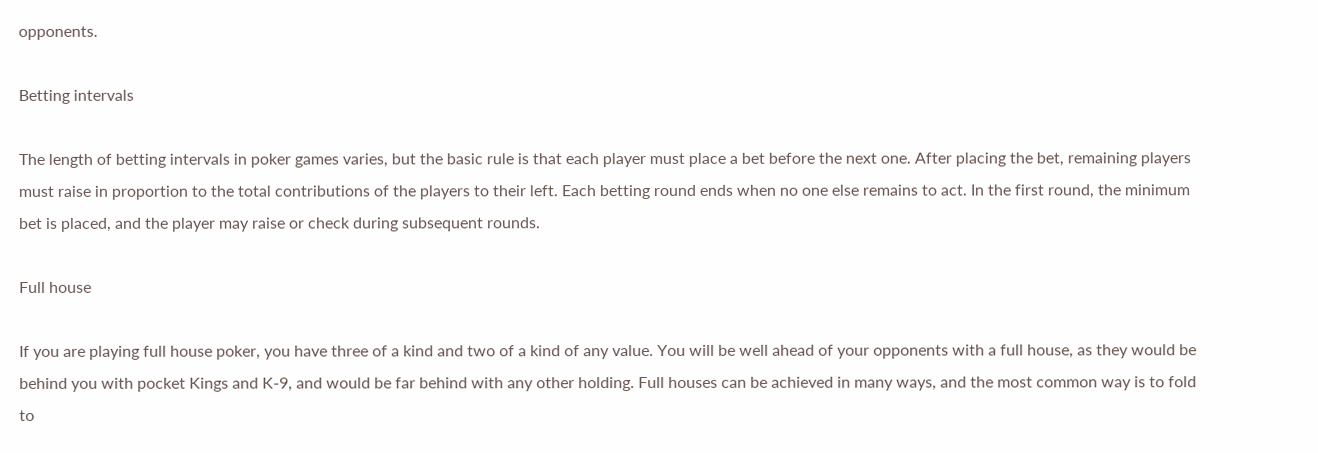opponents.

Betting intervals

The length of betting intervals in poker games varies, but the basic rule is that each player must place a bet before the next one. After placing the bet, remaining players must raise in proportion to the total contributions of the players to their left. Each betting round ends when no one else remains to act. In the first round, the minimum bet is placed, and the player may raise or check during subsequent rounds.

Full house

If you are playing full house poker, you have three of a kind and two of a kind of any value. You will be well ahead of your opponents with a full house, as they would be behind you with pocket Kings and K-9, and would be far behind with any other holding. Full houses can be achieved in many ways, and the most common way is to fold to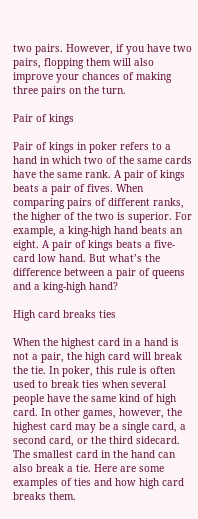two pairs. However, if you have two pairs, flopping them will also improve your chances of making three pairs on the turn.

Pair of kings

Pair of kings in poker refers to a hand in which two of the same cards have the same rank. A pair of kings beats a pair of fives. When comparing pairs of different ranks, the higher of the two is superior. For example, a king-high hand beats an eight. A pair of kings beats a five-card low hand. But what’s the difference between a pair of queens and a king-high hand?

High card breaks ties

When the highest card in a hand is not a pair, the high card will break the tie. In poker, this rule is often used to break ties when several people have the same kind of high card. In other games, however, the highest card may be a single card, a second card, or the third sidecard. The smallest card in the hand can also break a tie. Here are some examples of ties and how high card breaks them.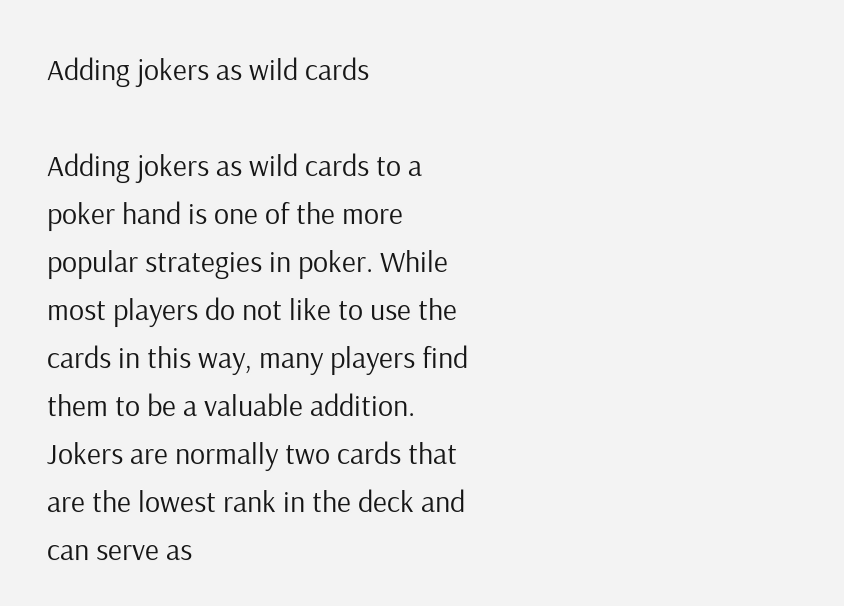Adding jokers as wild cards

Adding jokers as wild cards to a poker hand is one of the more popular strategies in poker. While most players do not like to use the cards in this way, many players find them to be a valuable addition. Jokers are normally two cards that are the lowest rank in the deck and can serve as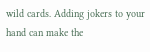wild cards. Adding jokers to your hand can make the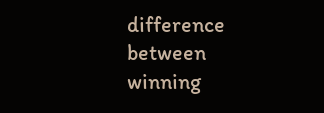difference between winning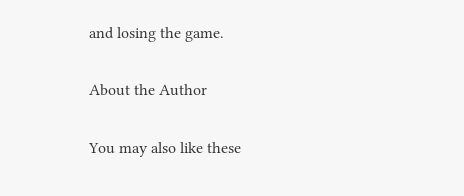and losing the game.

About the Author

You may also like these